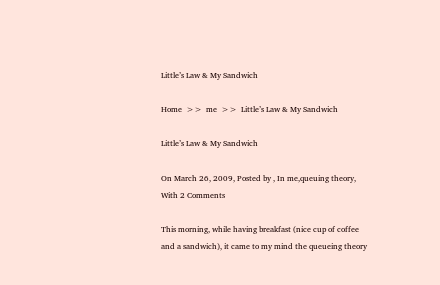Little’s Law & My Sandwich

Home  >>  me  >>  Little’s Law & My Sandwich

Little’s Law & My Sandwich

On March 26, 2009, Posted by , In me,queuing theory, With 2 Comments

This morning, while having breakfast (nice cup of coffee and a sandwich), it came to my mind the queueing theory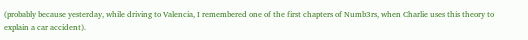(probably because yesterday, while driving to Valencia, I remembered one of the first chapters of Numb3rs, when Charlie uses this theory to explain a car accident).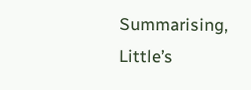Summarising, Little’s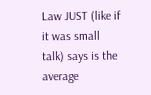Law JUST (like if it was small talk) says is the average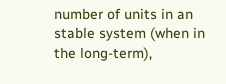number of units in an stable system (when in the long-term),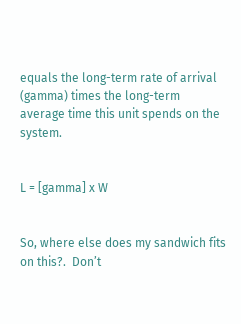equals the long-term rate of arrival (gamma) times the long-term average time this unit spends on the system.


L = [gamma] x W


So, where else does my sandwich fits on this?.  Don’t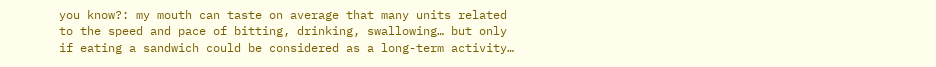you know?: my mouth can taste on average that many units related to the speed and pace of bitting, drinking, swallowing… but only if eating a sandwich could be considered as a long-term activity…